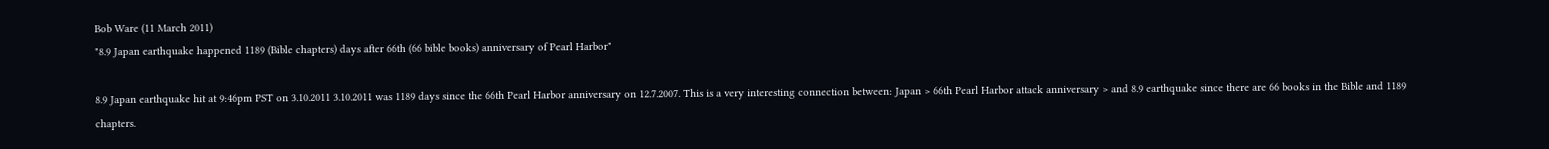Bob Ware (11 March 2011)
"8.9 Japan earthquake happened 1189 (Bible chapters) days after 66th (66 bible books) anniversary of Pearl Harbor"

8.9 Japan earthquake hit at 9:46pm PST on 3.10.2011 3.10.2011 was 1189 days since the 66th Pearl Harbor anniversary on 12.7.2007. This is a very interesting connection between: Japan > 66th Pearl Harbor attack anniversary > and 8.9 earthquake since there are 66 books in the Bible and 1189 chapters.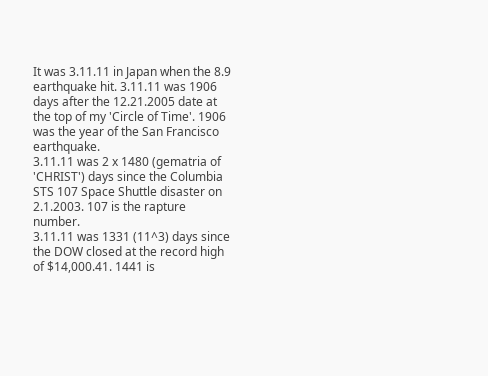It was 3.11.11 in Japan when the 8.9 earthquake hit. 3.11.11 was 1906 days after the 12.21.2005 date at the top of my 'Circle of Time'. 1906 was the year of the San Francisco earthquake.
3.11.11 was 2 x 1480 (gematria of 'CHRIST') days since the Columbia STS 107 Space Shuttle disaster on 2.1.2003. 107 is the rapture number.
3.11.11 was 1331 (11^3) days since the DOW closed at the record high of $14,000.41. 1441 is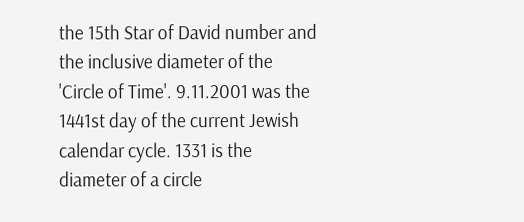the 15th Star of David number and the inclusive diameter of the 'Circle of Time'. 9.11.2001 was the 1441st day of the current Jewish calendar cycle. 1331 is the diameter of a circle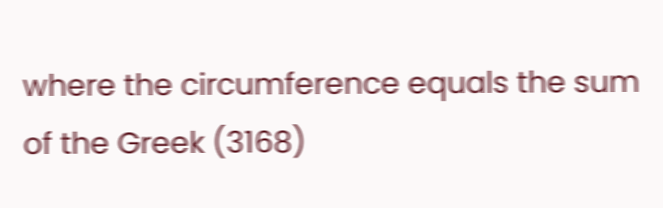where the circumference equals the sum of the Greek (3168)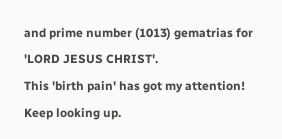and prime number (1013) gematrias for 'LORD JESUS CHRIST'.
This 'birth pain' has got my attention! Keep looking up.